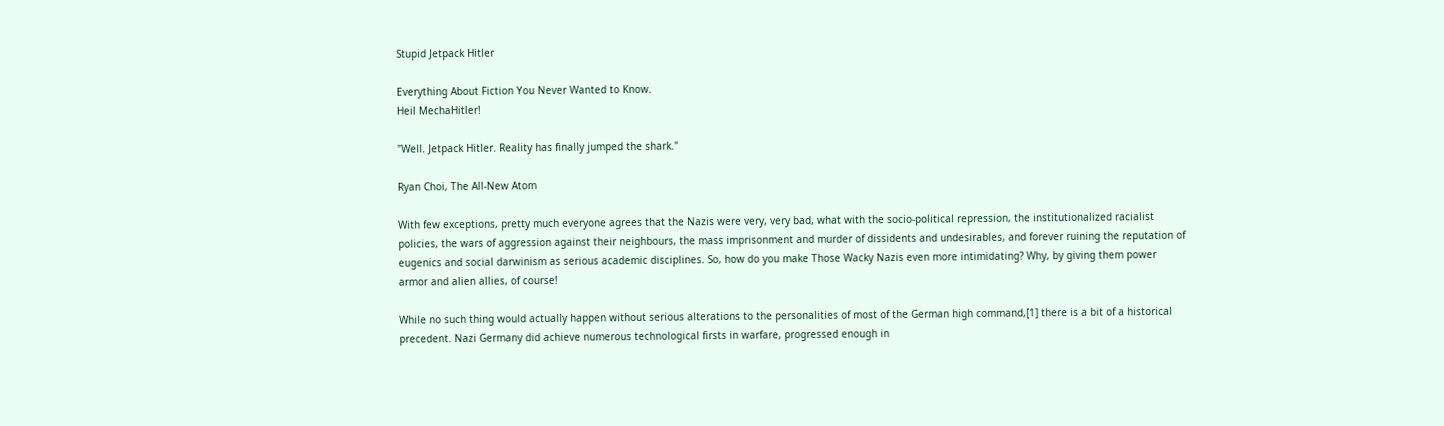Stupid Jetpack Hitler

Everything About Fiction You Never Wanted to Know.
Heil MechaHitler!

"Well. Jetpack Hitler. Reality has finally jumped the shark."

Ryan Choi, The All-New Atom

With few exceptions, pretty much everyone agrees that the Nazis were very, very bad, what with the socio-political repression, the institutionalized racialist policies, the wars of aggression against their neighbours, the mass imprisonment and murder of dissidents and undesirables, and forever ruining the reputation of eugenics and social darwinism as serious academic disciplines. So, how do you make Those Wacky Nazis even more intimidating? Why, by giving them power armor and alien allies, of course!

While no such thing would actually happen without serious alterations to the personalities of most of the German high command,[1] there is a bit of a historical precedent. Nazi Germany did achieve numerous technological firsts in warfare, progressed enough in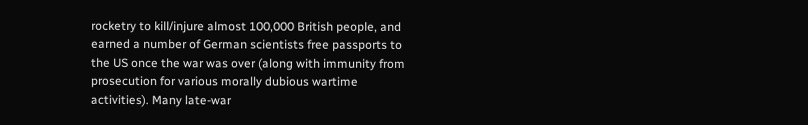rocketry to kill/injure almost 100,000 British people, and earned a number of German scientists free passports to the US once the war was over (along with immunity from prosecution for various morally dubious wartime activities). Many late-war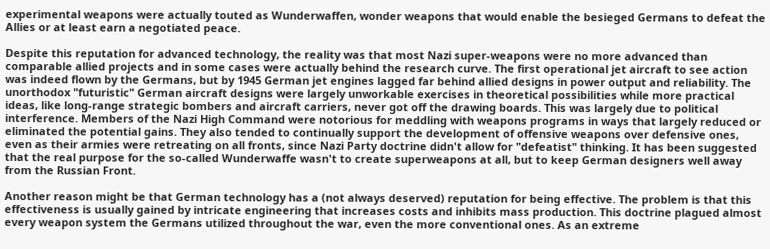experimental weapons were actually touted as Wunderwaffen, wonder weapons that would enable the besieged Germans to defeat the Allies or at least earn a negotiated peace.

Despite this reputation for advanced technology, the reality was that most Nazi super-weapons were no more advanced than comparable allied projects and in some cases were actually behind the research curve. The first operational jet aircraft to see action was indeed flown by the Germans, but by 1945 German jet engines lagged far behind allied designs in power output and reliability. The unorthodox "futuristic" German aircraft designs were largely unworkable exercises in theoretical possibilities while more practical ideas, like long-range strategic bombers and aircraft carriers, never got off the drawing boards. This was largely due to political interference. Members of the Nazi High Command were notorious for meddling with weapons programs in ways that largely reduced or eliminated the potential gains. They also tended to continually support the development of offensive weapons over defensive ones, even as their armies were retreating on all fronts, since Nazi Party doctrine didn't allow for "defeatist" thinking. It has been suggested that the real purpose for the so-called Wunderwaffe wasn't to create superweapons at all, but to keep German designers well away from the Russian Front.

Another reason might be that German technology has a (not always deserved) reputation for being effective. The problem is that this effectiveness is usually gained by intricate engineering that increases costs and inhibits mass production. This doctrine plagued almost every weapon system the Germans utilized throughout the war, even the more conventional ones. As an extreme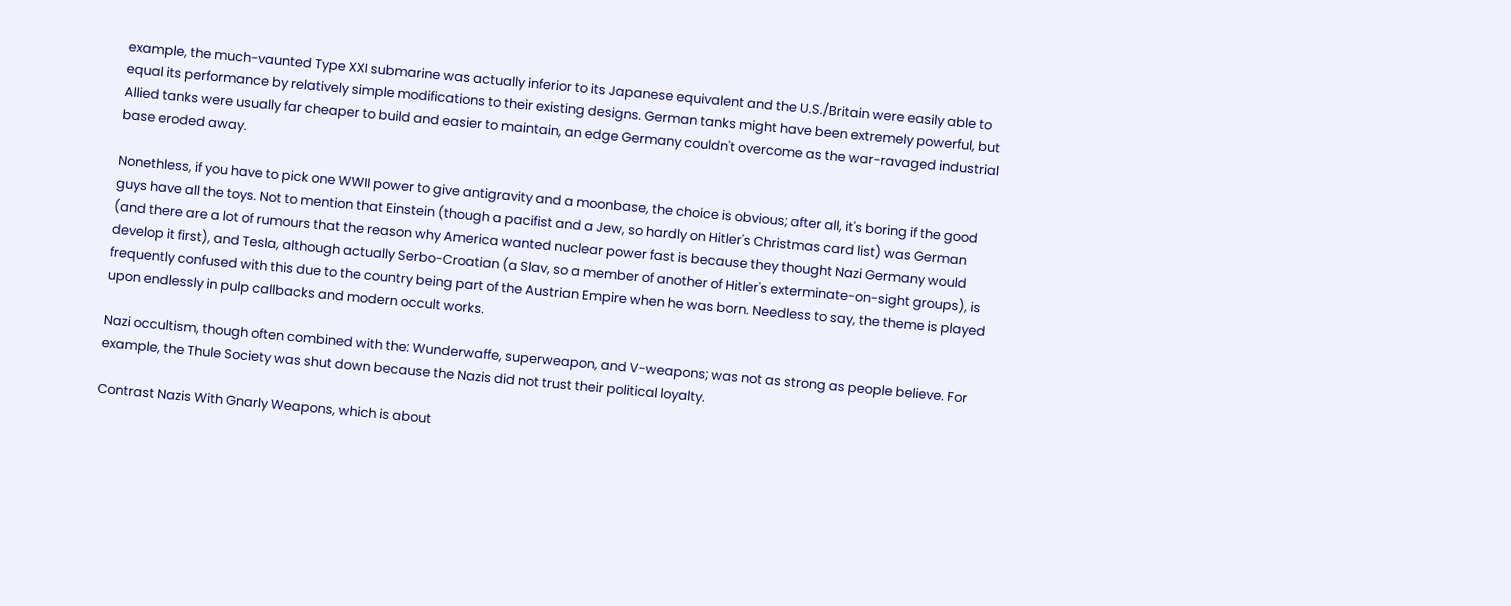example, the much-vaunted Type XXI submarine was actually inferior to its Japanese equivalent and the U.S./Britain were easily able to equal its performance by relatively simple modifications to their existing designs. German tanks might have been extremely powerful, but Allied tanks were usually far cheaper to build and easier to maintain, an edge Germany couldn't overcome as the war-ravaged industrial base eroded away.

Nonethless, if you have to pick one WWII power to give antigravity and a moonbase, the choice is obvious; after all, it's boring if the good guys have all the toys. Not to mention that Einstein (though a pacifist and a Jew, so hardly on Hitler's Christmas card list) was German (and there are a lot of rumours that the reason why America wanted nuclear power fast is because they thought Nazi Germany would develop it first), and Tesla, although actually Serbo-Croatian (a Slav, so a member of another of Hitler's exterminate-on-sight groups), is frequently confused with this due to the country being part of the Austrian Empire when he was born. Needless to say, the theme is played upon endlessly in pulp callbacks and modern occult works.

Nazi occultism, though often combined with the: Wunderwaffe, superweapon, and V-weapons; was not as strong as people believe. For example, the Thule Society was shut down because the Nazis did not trust their political loyalty.

Contrast Nazis With Gnarly Weapons, which is about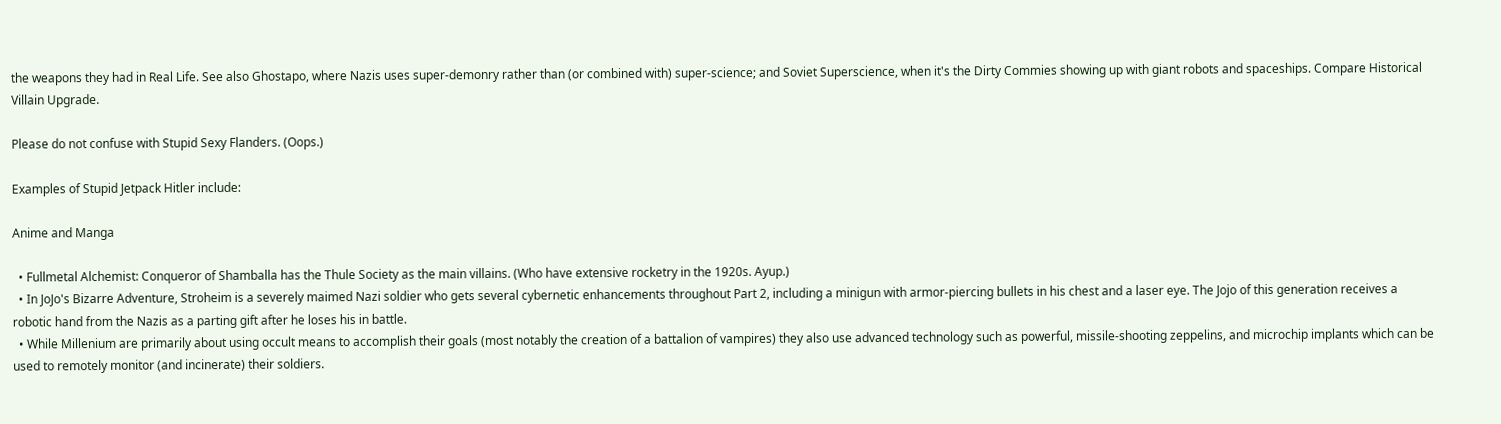the weapons they had in Real Life. See also Ghostapo, where Nazis uses super-demonry rather than (or combined with) super-science; and Soviet Superscience, when it's the Dirty Commies showing up with giant robots and spaceships. Compare Historical Villain Upgrade.

Please do not confuse with Stupid Sexy Flanders. (Oops.)

Examples of Stupid Jetpack Hitler include:

Anime and Manga

  • Fullmetal Alchemist: Conqueror of Shamballa has the Thule Society as the main villains. (Who have extensive rocketry in the 1920s. Ayup.)
  • In JoJo's Bizarre Adventure, Stroheim is a severely maimed Nazi soldier who gets several cybernetic enhancements throughout Part 2, including a minigun with armor-piercing bullets in his chest and a laser eye. The Jojo of this generation receives a robotic hand from the Nazis as a parting gift after he loses his in battle.
  • While Millenium are primarily about using occult means to accomplish their goals (most notably the creation of a battalion of vampires) they also use advanced technology such as powerful, missile-shooting zeppelins, and microchip implants which can be used to remotely monitor (and incinerate) their soldiers.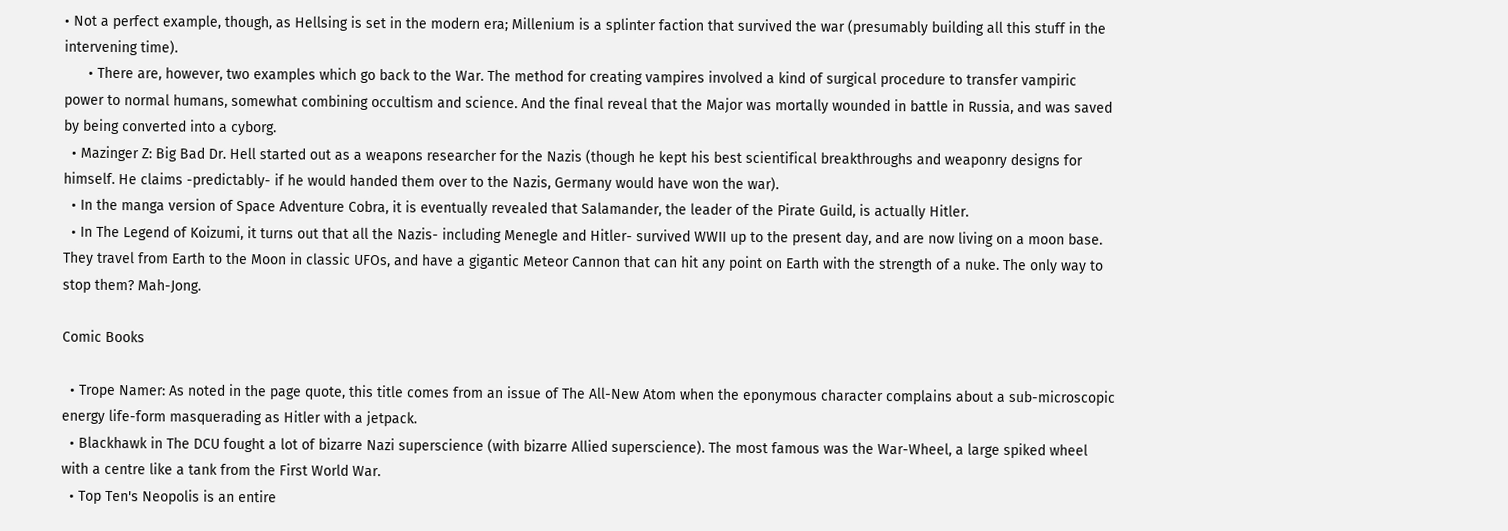• Not a perfect example, though, as Hellsing is set in the modern era; Millenium is a splinter faction that survived the war (presumably building all this stuff in the intervening time).
      • There are, however, two examples which go back to the War. The method for creating vampires involved a kind of surgical procedure to transfer vampiric power to normal humans, somewhat combining occultism and science. And the final reveal that the Major was mortally wounded in battle in Russia, and was saved by being converted into a cyborg.
  • Mazinger Z: Big Bad Dr. Hell started out as a weapons researcher for the Nazis (though he kept his best scientifical breakthroughs and weaponry designs for himself. He claims -predictably- if he would handed them over to the Nazis, Germany would have won the war).
  • In the manga version of Space Adventure Cobra, it is eventually revealed that Salamander, the leader of the Pirate Guild, is actually Hitler.
  • In The Legend of Koizumi, it turns out that all the Nazis- including Menegle and Hitler- survived WWII up to the present day, and are now living on a moon base. They travel from Earth to the Moon in classic UFOs, and have a gigantic Meteor Cannon that can hit any point on Earth with the strength of a nuke. The only way to stop them? Mah-Jong.

Comic Books

  • Trope Namer: As noted in the page quote, this title comes from an issue of The All-New Atom when the eponymous character complains about a sub-microscopic energy life-form masquerading as Hitler with a jetpack.
  • Blackhawk in The DCU fought a lot of bizarre Nazi superscience (with bizarre Allied superscience). The most famous was the War-Wheel, a large spiked wheel with a centre like a tank from the First World War.
  • Top Ten's Neopolis is an entire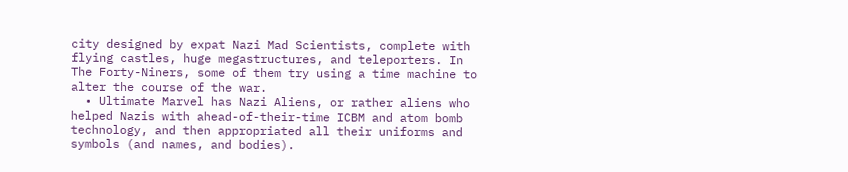city designed by expat Nazi Mad Scientists, complete with flying castles, huge megastructures, and teleporters. In The Forty-Niners, some of them try using a time machine to alter the course of the war.
  • Ultimate Marvel has Nazi Aliens, or rather aliens who helped Nazis with ahead-of-their-time ICBM and atom bomb technology, and then appropriated all their uniforms and symbols (and names, and bodies).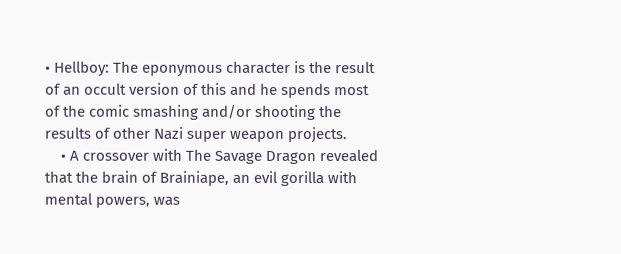• Hellboy: The eponymous character is the result of an occult version of this and he spends most of the comic smashing and/or shooting the results of other Nazi super weapon projects.
    • A crossover with The Savage Dragon revealed that the brain of Brainiape, an evil gorilla with mental powers, was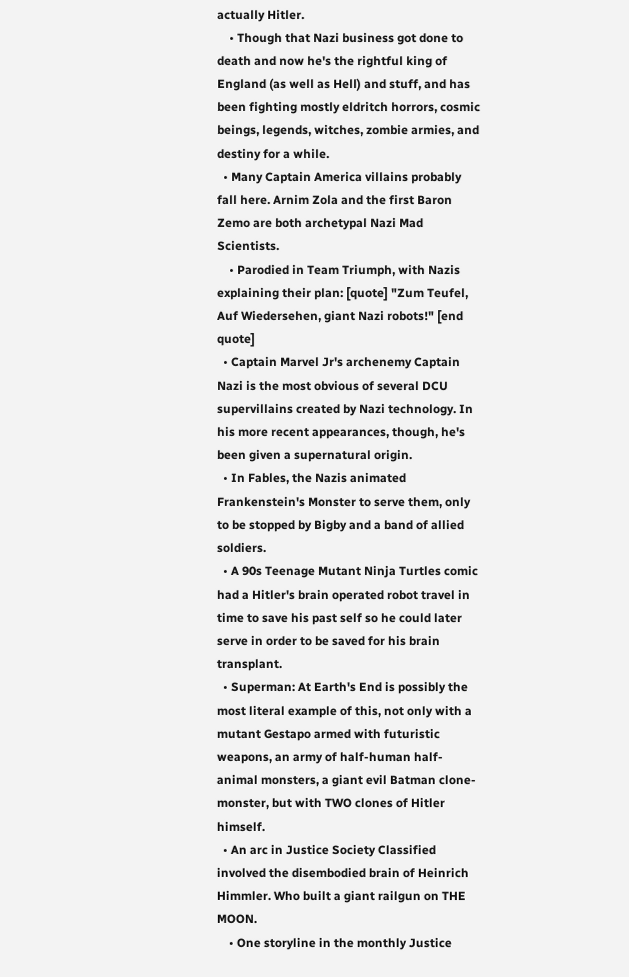actually Hitler.
    • Though that Nazi business got done to death and now he's the rightful king of England (as well as Hell) and stuff, and has been fighting mostly eldritch horrors, cosmic beings, legends, witches, zombie armies, and destiny for a while.
  • Many Captain America villains probably fall here. Arnim Zola and the first Baron Zemo are both archetypal Nazi Mad Scientists.
    • Parodied in Team Triumph, with Nazis explaining their plan: [quote] "Zum Teufel, Auf Wiedersehen, giant Nazi robots!" [end quote]
  • Captain Marvel Jr's archenemy Captain Nazi is the most obvious of several DCU supervillains created by Nazi technology. In his more recent appearances, though, he's been given a supernatural origin.
  • In Fables, the Nazis animated Frankenstein's Monster to serve them, only to be stopped by Bigby and a band of allied soldiers.
  • A 90s Teenage Mutant Ninja Turtles comic had a Hitler's brain operated robot travel in time to save his past self so he could later serve in order to be saved for his brain transplant.
  • Superman: At Earth's End is possibly the most literal example of this, not only with a mutant Gestapo armed with futuristic weapons, an army of half-human half-animal monsters, a giant evil Batman clone-monster, but with TWO clones of Hitler himself.
  • An arc in Justice Society Classified involved the disembodied brain of Heinrich Himmler. Who built a giant railgun on THE MOON.
    • One storyline in the monthly Justice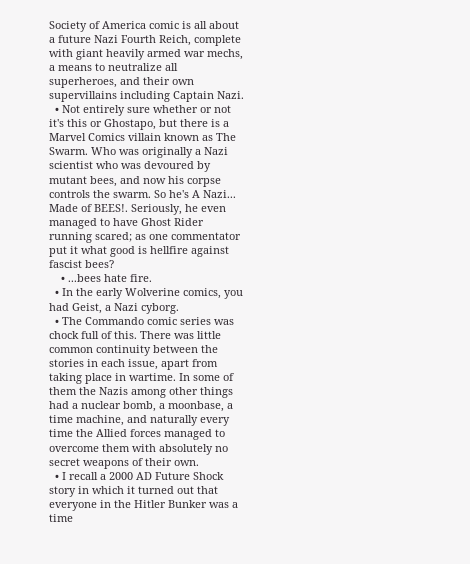Society of America comic is all about a future Nazi Fourth Reich, complete with giant heavily armed war mechs, a means to neutralize all superheroes, and their own supervillains including Captain Nazi.
  • Not entirely sure whether or not it's this or Ghostapo, but there is a Marvel Comics villain known as The Swarm. Who was originally a Nazi scientist who was devoured by mutant bees, and now his corpse controls the swarm. So he's A Nazi... Made of BEES!. Seriously, he even managed to have Ghost Rider running scared; as one commentator put it what good is hellfire against fascist bees?
    • ...bees hate fire.
  • In the early Wolverine comics, you had Geist, a Nazi cyborg.
  • The Commando comic series was chock full of this. There was little common continuity between the stories in each issue, apart from taking place in wartime. In some of them the Nazis among other things had a nuclear bomb, a moonbase, a time machine, and naturally every time the Allied forces managed to overcome them with absolutely no secret weapons of their own.
  • I recall a 2000 AD Future Shock story in which it turned out that everyone in the Hitler Bunker was a time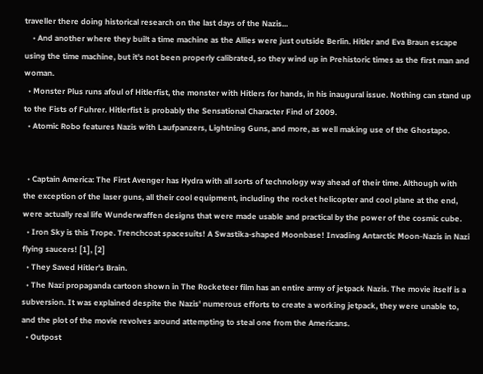traveller there doing historical research on the last days of the Nazis...
    • And another where they built a time machine as the Allies were just outside Berlin. Hitler and Eva Braun escape using the time machine, but it's not been properly calibrated, so they wind up in Prehistoric times as the first man and woman.
  • Monster Plus runs afoul of Hitlerfist, the monster with Hitlers for hands, in his inaugural issue. Nothing can stand up to the Fists of Fuhrer. Hitlerfist is probably the Sensational Character Find of 2009.
  • Atomic Robo features Nazis with Laufpanzers, Lightning Guns, and more, as well making use of the Ghostapo.


  • Captain America: The First Avenger has Hydra with all sorts of technology way ahead of their time. Although with the exception of the laser guns, all their cool equipment, including the rocket helicopter and cool plane at the end, were actually real life Wunderwaffen designs that were made usable and practical by the power of the cosmic cube.
  • Iron Sky is this Trope. Trenchcoat spacesuits! A Swastika-shaped Moonbase! Invading Antarctic Moon-Nazis in Nazi flying saucers! [1], [2]
  • They Saved Hitler's Brain.
  • The Nazi propaganda cartoon shown in The Rocketeer film has an entire army of jetpack Nazis. The movie itself is a subversion. It was explained despite the Nazis' numerous efforts to create a working jetpack, they were unable to, and the plot of the movie revolves around attempting to steal one from the Americans.
  • Outpost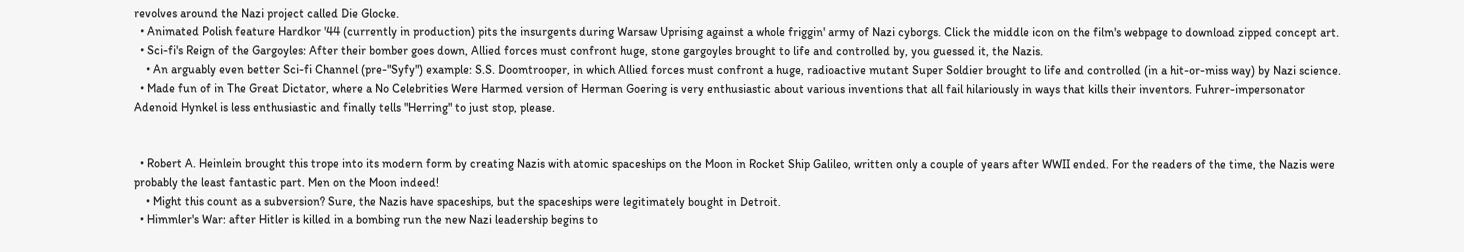revolves around the Nazi project called Die Glocke.
  • Animated Polish feature Hardkor '44 (currently in production) pits the insurgents during Warsaw Uprising against a whole friggin' army of Nazi cyborgs. Click the middle icon on the film's webpage to download zipped concept art.
  • Sci-fi's Reign of the Gargoyles: After their bomber goes down, Allied forces must confront huge, stone gargoyles brought to life and controlled by, you guessed it, the Nazis.
    • An arguably even better Sci-fi Channel (pre-"Syfy") example: S.S. Doomtrooper, in which Allied forces must confront a huge, radioactive mutant Super Soldier brought to life and controlled (in a hit-or-miss way) by Nazi science.
  • Made fun of in The Great Dictator, where a No Celebrities Were Harmed version of Herman Goering is very enthusiastic about various inventions that all fail hilariously in ways that kills their inventors. Fuhrer-impersonator Adenoid Hynkel is less enthusiastic and finally tells "Herring" to just stop, please.


  • Robert A. Heinlein brought this trope into its modern form by creating Nazis with atomic spaceships on the Moon in Rocket Ship Galileo, written only a couple of years after WWII ended. For the readers of the time, the Nazis were probably the least fantastic part. Men on the Moon indeed!
    • Might this count as a subversion? Sure, the Nazis have spaceships, but the spaceships were legitimately bought in Detroit.
  • Himmler's War: after Hitler is killed in a bombing run the new Nazi leadership begins to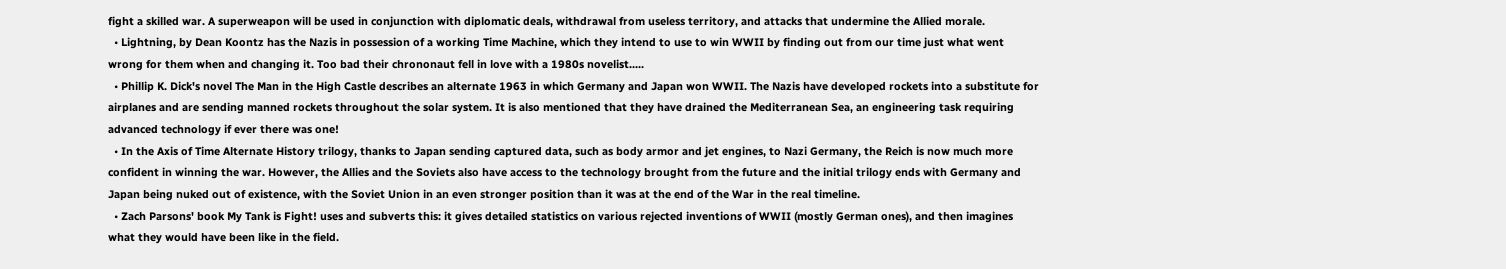fight a skilled war. A superweapon will be used in conjunction with diplomatic deals, withdrawal from useless territory, and attacks that undermine the Allied morale.
  • Lightning, by Dean Koontz has the Nazis in possession of a working Time Machine, which they intend to use to win WWII by finding out from our time just what went wrong for them when and changing it. Too bad their chrononaut fell in love with a 1980s novelist.....
  • Phillip K. Dick's novel The Man in the High Castle describes an alternate 1963 in which Germany and Japan won WWII. The Nazis have developed rockets into a substitute for airplanes and are sending manned rockets throughout the solar system. It is also mentioned that they have drained the Mediterranean Sea, an engineering task requiring advanced technology if ever there was one!
  • In the Axis of Time Alternate History trilogy, thanks to Japan sending captured data, such as body armor and jet engines, to Nazi Germany, the Reich is now much more confident in winning the war. However, the Allies and the Soviets also have access to the technology brought from the future and the initial trilogy ends with Germany and Japan being nuked out of existence, with the Soviet Union in an even stronger position than it was at the end of the War in the real timeline.
  • Zach Parsons' book My Tank is Fight! uses and subverts this: it gives detailed statistics on various rejected inventions of WWII (mostly German ones), and then imagines what they would have been like in the field.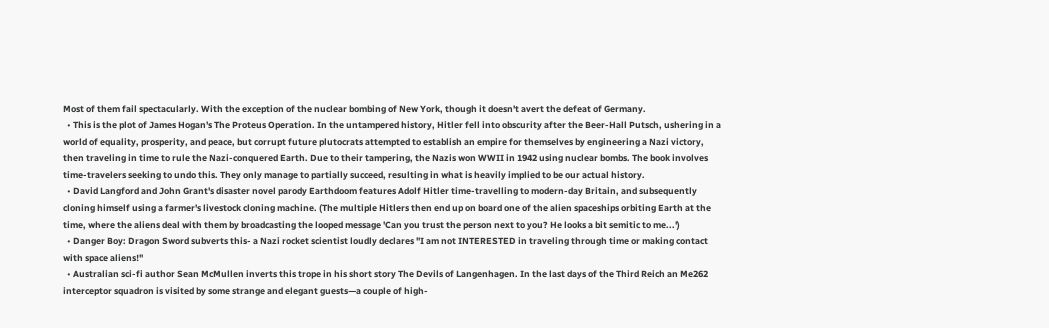Most of them fail spectacularly. With the exception of the nuclear bombing of New York, though it doesn't avert the defeat of Germany.
  • This is the plot of James Hogan's The Proteus Operation. In the untampered history, Hitler fell into obscurity after the Beer-Hall Putsch, ushering in a world of equality, prosperity, and peace, but corrupt future plutocrats attempted to establish an empire for themselves by engineering a Nazi victory, then traveling in time to rule the Nazi-conquered Earth. Due to their tampering, the Nazis won WWII in 1942 using nuclear bombs. The book involves time-travelers seeking to undo this. They only manage to partially succeed, resulting in what is heavily implied to be our actual history.
  • David Langford and John Grant's disaster novel parody Earthdoom features Adolf Hitler time-travelling to modern-day Britain, and subsequently cloning himself using a farmer's livestock cloning machine. (The multiple Hitlers then end up on board one of the alien spaceships orbiting Earth at the time, where the aliens deal with them by broadcasting the looped message 'Can you trust the person next to you? He looks a bit semitic to me...')
  • Danger Boy: Dragon Sword subverts this- a Nazi rocket scientist loudly declares "I am not INTERESTED in traveling through time or making contact with space aliens!"
  • Australian sci-fi author Sean McMullen inverts this trope in his short story The Devils of Langenhagen. In the last days of the Third Reich an Me262 interceptor squadron is visited by some strange and elegant guests—a couple of high-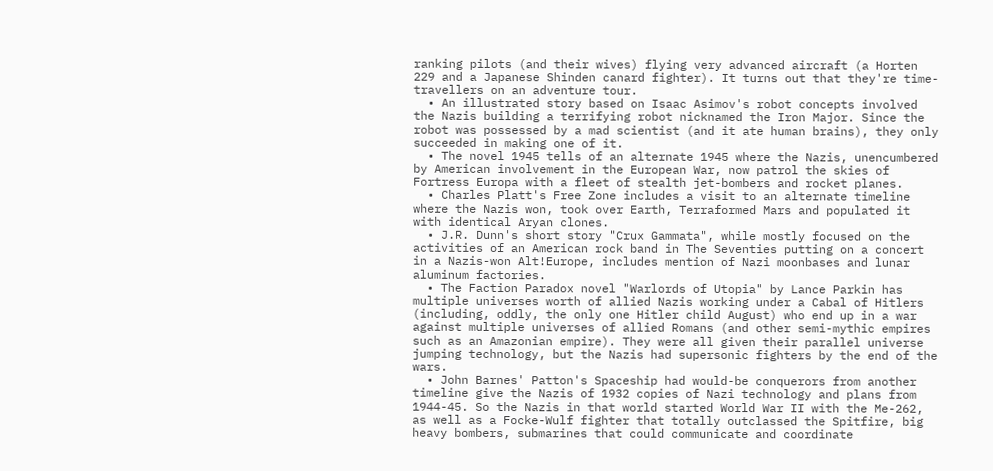ranking pilots (and their wives) flying very advanced aircraft (a Horten 229 and a Japanese Shinden canard fighter). It turns out that they're time-travellers on an adventure tour.
  • An illustrated story based on Isaac Asimov's robot concepts involved the Nazis building a terrifying robot nicknamed the Iron Major. Since the robot was possessed by a mad scientist (and it ate human brains), they only succeeded in making one of it.
  • The novel 1945 tells of an alternate 1945 where the Nazis, unencumbered by American involvement in the European War, now patrol the skies of Fortress Europa with a fleet of stealth jet-bombers and rocket planes.
  • Charles Platt's Free Zone includes a visit to an alternate timeline where the Nazis won, took over Earth, Terraformed Mars and populated it with identical Aryan clones.
  • J.R. Dunn's short story "Crux Gammata", while mostly focused on the activities of an American rock band in The Seventies putting on a concert in a Nazis-won Alt!Europe, includes mention of Nazi moonbases and lunar aluminum factories.
  • The Faction Paradox novel "Warlords of Utopia" by Lance Parkin has multiple universes worth of allied Nazis working under a Cabal of Hitlers (including, oddly, the only one Hitler child August) who end up in a war against multiple universes of allied Romans (and other semi-mythic empires such as an Amazonian empire). They were all given their parallel universe jumping technology, but the Nazis had supersonic fighters by the end of the wars.
  • John Barnes' Patton's Spaceship had would-be conquerors from another timeline give the Nazis of 1932 copies of Nazi technology and plans from 1944-45. So the Nazis in that world started World War II with the Me-262, as well as a Focke-Wulf fighter that totally outclassed the Spitfire, big heavy bombers, submarines that could communicate and coordinate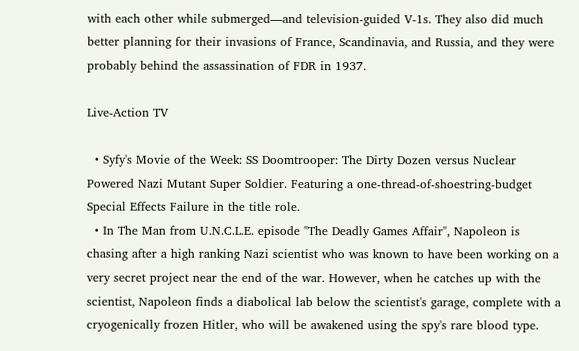with each other while submerged—and television-guided V-1s. They also did much better planning for their invasions of France, Scandinavia, and Russia, and they were probably behind the assassination of FDR in 1937.

Live-Action TV

  • Syfy's Movie of the Week: SS Doomtrooper: The Dirty Dozen versus Nuclear Powered Nazi Mutant Super Soldier. Featuring a one-thread-of-shoestring-budget Special Effects Failure in the title role.
  • In The Man from U.N.C.L.E. episode "The Deadly Games Affair", Napoleon is chasing after a high ranking Nazi scientist who was known to have been working on a very secret project near the end of the war. However, when he catches up with the scientist, Napoleon finds a diabolical lab below the scientist's garage, complete with a cryogenically frozen Hitler, who will be awakened using the spy's rare blood type.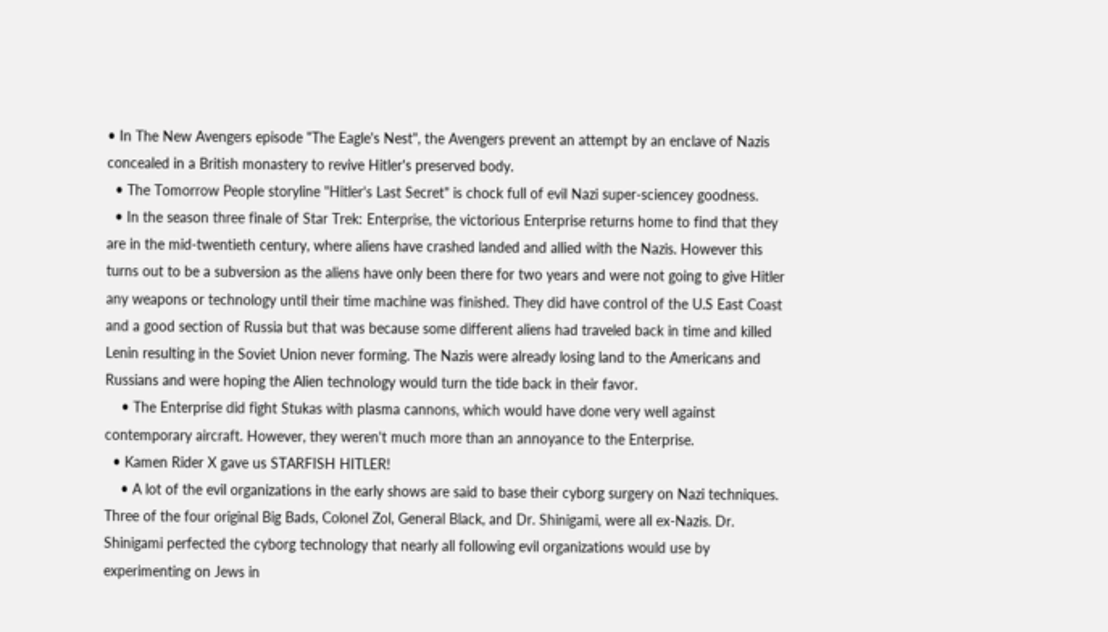• In The New Avengers episode "The Eagle's Nest", the Avengers prevent an attempt by an enclave of Nazis concealed in a British monastery to revive Hitler's preserved body.
  • The Tomorrow People storyline "Hitler's Last Secret" is chock full of evil Nazi super-sciencey goodness.
  • In the season three finale of Star Trek: Enterprise, the victorious Enterprise returns home to find that they are in the mid-twentieth century, where aliens have crashed landed and allied with the Nazis. However this turns out to be a subversion as the aliens have only been there for two years and were not going to give Hitler any weapons or technology until their time machine was finished. They did have control of the U.S East Coast and a good section of Russia but that was because some different aliens had traveled back in time and killed Lenin resulting in the Soviet Union never forming. The Nazis were already losing land to the Americans and Russians and were hoping the Alien technology would turn the tide back in their favor.
    • The Enterprise did fight Stukas with plasma cannons, which would have done very well against contemporary aircraft. However, they weren't much more than an annoyance to the Enterprise.
  • Kamen Rider X gave us STARFISH HITLER!
    • A lot of the evil organizations in the early shows are said to base their cyborg surgery on Nazi techniques. Three of the four original Big Bads, Colonel Zol, General Black, and Dr. Shinigami, were all ex-Nazis. Dr. Shinigami perfected the cyborg technology that nearly all following evil organizations would use by experimenting on Jews in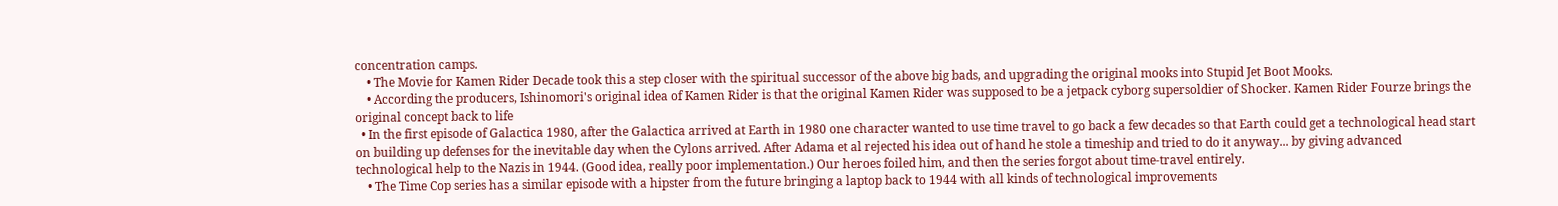concentration camps.
    • The Movie for Kamen Rider Decade took this a step closer with the spiritual successor of the above big bads, and upgrading the original mooks into Stupid Jet Boot Mooks.
    • According the producers, Ishinomori's original idea of Kamen Rider is that the original Kamen Rider was supposed to be a jetpack cyborg supersoldier of Shocker. Kamen Rider Fourze brings the original concept back to life
  • In the first episode of Galactica 1980, after the Galactica arrived at Earth in 1980 one character wanted to use time travel to go back a few decades so that Earth could get a technological head start on building up defenses for the inevitable day when the Cylons arrived. After Adama et al rejected his idea out of hand he stole a timeship and tried to do it anyway... by giving advanced technological help to the Nazis in 1944. (Good idea, really poor implementation.) Our heroes foiled him, and then the series forgot about time-travel entirely.
    • The Time Cop series has a similar episode with a hipster from the future bringing a laptop back to 1944 with all kinds of technological improvements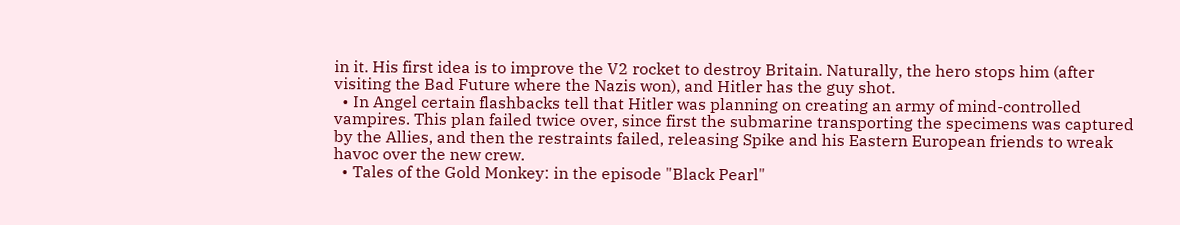in it. His first idea is to improve the V2 rocket to destroy Britain. Naturally, the hero stops him (after visiting the Bad Future where the Nazis won), and Hitler has the guy shot.
  • In Angel certain flashbacks tell that Hitler was planning on creating an army of mind-controlled vampires. This plan failed twice over, since first the submarine transporting the specimens was captured by the Allies, and then the restraints failed, releasing Spike and his Eastern European friends to wreak havoc over the new crew.
  • Tales of the Gold Monkey: in the episode "Black Pearl"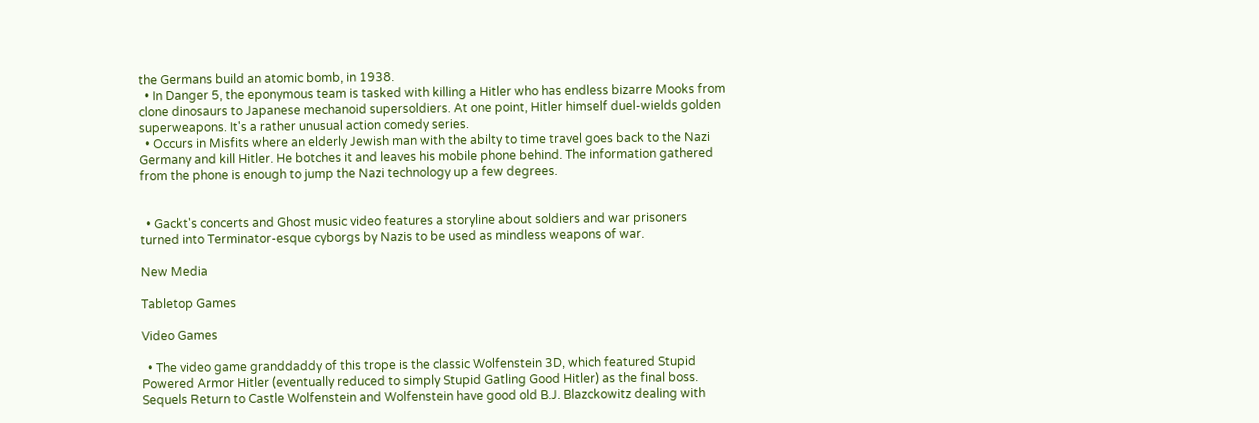the Germans build an atomic bomb, in 1938.
  • In Danger 5, the eponymous team is tasked with killing a Hitler who has endless bizarre Mooks from clone dinosaurs to Japanese mechanoid supersoldiers. At one point, Hitler himself duel-wields golden superweapons. It's a rather unusual action comedy series.
  • Occurs in Misfits where an elderly Jewish man with the abilty to time travel goes back to the Nazi Germany and kill Hitler. He botches it and leaves his mobile phone behind. The information gathered from the phone is enough to jump the Nazi technology up a few degrees.


  • Gackt's concerts and Ghost music video features a storyline about soldiers and war prisoners turned into Terminator-esque cyborgs by Nazis to be used as mindless weapons of war.

New Media

Tabletop Games

Video Games

  • The video game granddaddy of this trope is the classic Wolfenstein 3D, which featured Stupid Powered Armor Hitler (eventually reduced to simply Stupid Gatling Good Hitler) as the final boss. Sequels Return to Castle Wolfenstein and Wolfenstein have good old B.J. Blazckowitz dealing with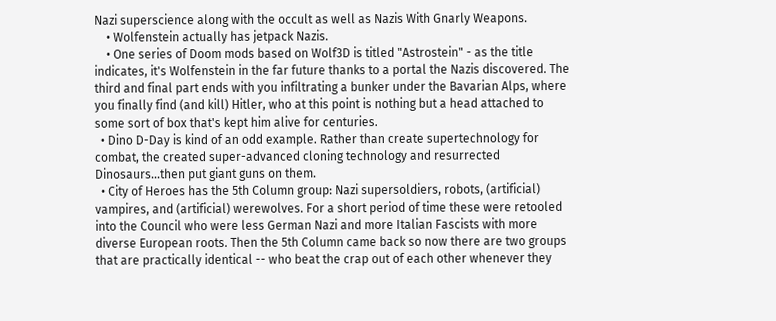Nazi superscience along with the occult as well as Nazis With Gnarly Weapons.
    • Wolfenstein actually has jetpack Nazis.
    • One series of Doom mods based on Wolf3D is titled "Astrostein" - as the title indicates, it's Wolfenstein in the far future thanks to a portal the Nazis discovered. The third and final part ends with you infiltrating a bunker under the Bavarian Alps, where you finally find (and kill) Hitler, who at this point is nothing but a head attached to some sort of box that's kept him alive for centuries.
  • Dino D-Day is kind of an odd example. Rather than create supertechnology for combat, the created super-advanced cloning technology and resurrected Dinosaurs...then put giant guns on them.
  • City of Heroes has the 5th Column group: Nazi supersoldiers, robots, (artificial) vampires, and (artificial) werewolves. For a short period of time these were retooled into the Council who were less German Nazi and more Italian Fascists with more diverse European roots. Then the 5th Column came back so now there are two groups that are practically identical -- who beat the crap out of each other whenever they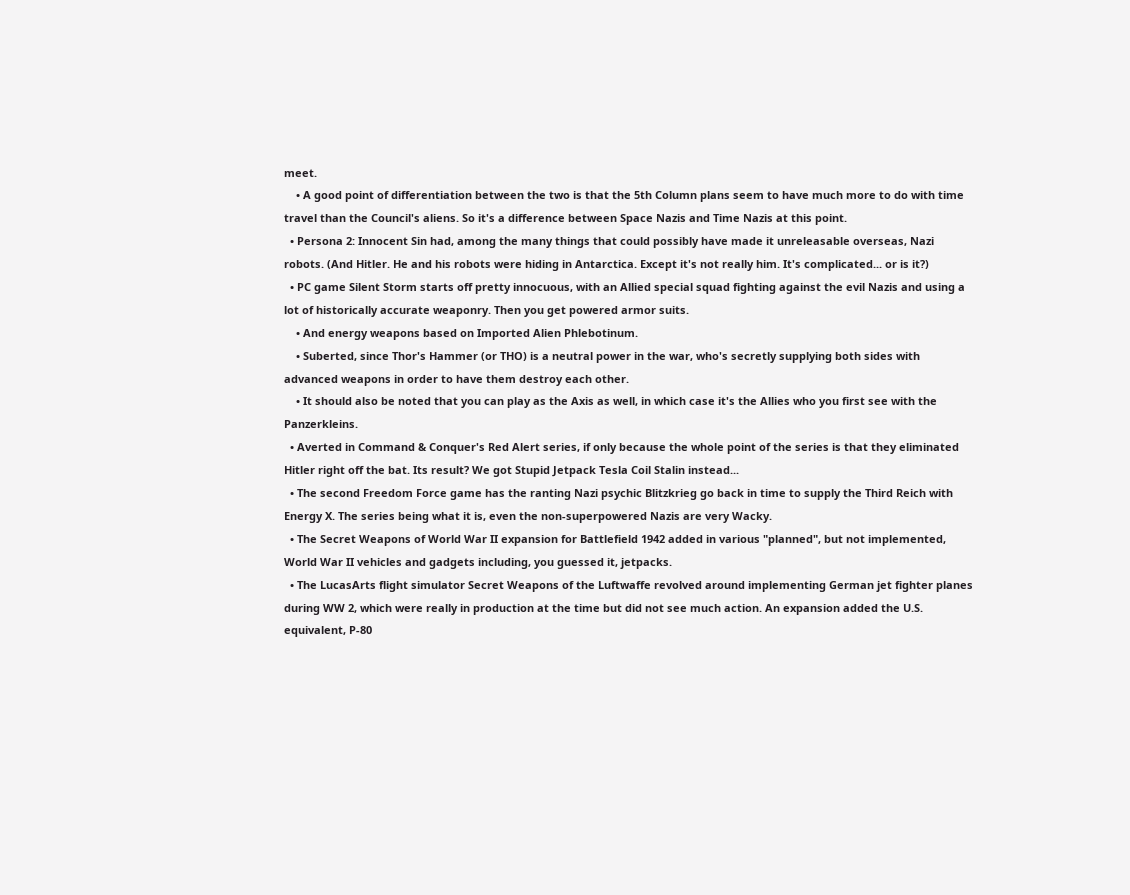meet.
    • A good point of differentiation between the two is that the 5th Column plans seem to have much more to do with time travel than the Council's aliens. So it's a difference between Space Nazis and Time Nazis at this point.
  • Persona 2: Innocent Sin had, among the many things that could possibly have made it unreleasable overseas, Nazi robots. (And Hitler. He and his robots were hiding in Antarctica. Except it's not really him. It's complicated... or is it?)
  • PC game Silent Storm starts off pretty innocuous, with an Allied special squad fighting against the evil Nazis and using a lot of historically accurate weaponry. Then you get powered armor suits.
    • And energy weapons based on Imported Alien Phlebotinum.
    • Suberted, since Thor's Hammer (or THO) is a neutral power in the war, who's secretly supplying both sides with advanced weapons in order to have them destroy each other.
    • It should also be noted that you can play as the Axis as well, in which case it's the Allies who you first see with the Panzerkleins.
  • Averted in Command & Conquer's Red Alert series, if only because the whole point of the series is that they eliminated Hitler right off the bat. Its result? We got Stupid Jetpack Tesla Coil Stalin instead...
  • The second Freedom Force game has the ranting Nazi psychic Blitzkrieg go back in time to supply the Third Reich with Energy X. The series being what it is, even the non-superpowered Nazis are very Wacky.
  • The Secret Weapons of World War II expansion for Battlefield 1942 added in various "planned", but not implemented, World War II vehicles and gadgets including, you guessed it, jetpacks.
  • The LucasArts flight simulator Secret Weapons of the Luftwaffe revolved around implementing German jet fighter planes during WW 2, which were really in production at the time but did not see much action. An expansion added the U.S. equivalent, P-80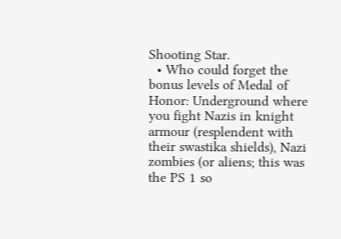Shooting Star.
  • Who could forget the bonus levels of Medal of Honor: Underground where you fight Nazis in knight armour (resplendent with their swastika shields), Nazi zombies (or aliens; this was the PS 1 so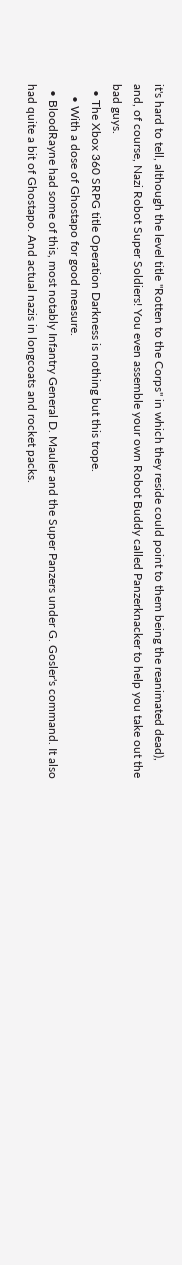it's hard to tell, although the level title "Rotten to the Corps" in which they reside could point to them being the reanimated dead), and, of course, Nazi Robot Super Soldiers! You even assemble your own Robot Buddy called Panzerknacker to help you take out the bad guys.
  • The Xbox 360 SRPG title Operation Darkness is nothing but this trope.
    • With a dose of Ghostapo for good measure.
  • BloodRayne had some of this, most notably Infantry General D. Mauler and the Super Panzers under G. Gosler's command. It also had quite a bit of Ghostapo. And actual nazis in longcoats and rocket packs.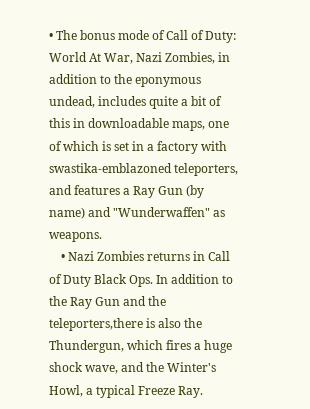• The bonus mode of Call of Duty: World At War, Nazi Zombies, in addition to the eponymous undead, includes quite a bit of this in downloadable maps, one of which is set in a factory with swastika-emblazoned teleporters, and features a Ray Gun (by name) and "Wunderwaffen" as weapons.
    • Nazi Zombies returns in Call of Duty Black Ops. In addition to the Ray Gun and the teleporters,there is also the Thundergun, which fires a huge shock wave, and the Winter's Howl, a typical Freeze Ray.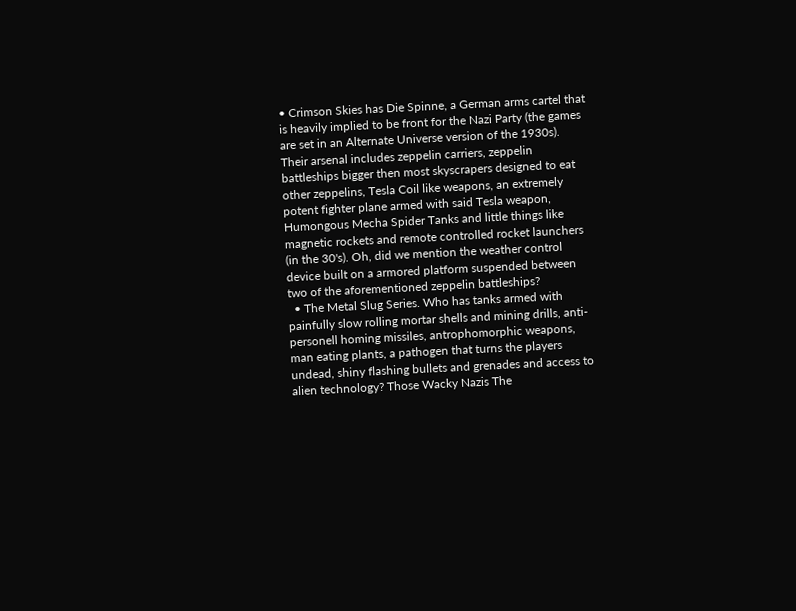• Crimson Skies has Die Spinne, a German arms cartel that is heavily implied to be front for the Nazi Party (the games are set in an Alternate Universe version of the 1930s). Their arsenal includes zeppelin carriers, zeppelin battleships bigger then most skyscrapers designed to eat other zeppelins, Tesla Coil like weapons, an extremely potent fighter plane armed with said Tesla weapon, Humongous Mecha Spider Tanks and little things like magnetic rockets and remote controlled rocket launchers (in the 30's). Oh, did we mention the weather control device built on a armored platform suspended between two of the aforementioned zeppelin battleships?
  • The Metal Slug Series. Who has tanks armed with painfully slow rolling mortar shells and mining drills, anti-personell homing missiles, antrophomorphic weapons, man eating plants, a pathogen that turns the players undead, shiny flashing bullets and grenades and access to alien technology? Those Wacky Nazis The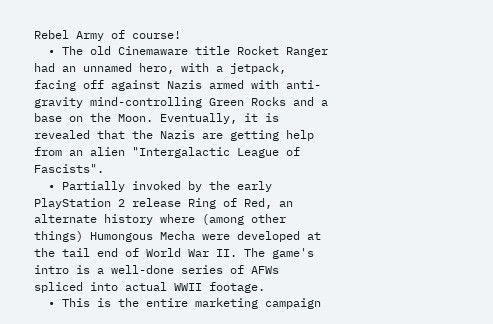Rebel Army of course!
  • The old Cinemaware title Rocket Ranger had an unnamed hero, with a jetpack, facing off against Nazis armed with anti-gravity mind-controlling Green Rocks and a base on the Moon. Eventually, it is revealed that the Nazis are getting help from an alien "Intergalactic League of Fascists".
  • Partially invoked by the early PlayStation 2 release Ring of Red, an alternate history where (among other things) Humongous Mecha were developed at the tail end of World War II. The game's intro is a well-done series of AFWs spliced into actual WWII footage.
  • This is the entire marketing campaign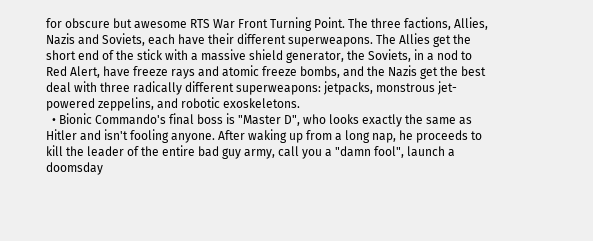for obscure but awesome RTS War Front Turning Point. The three factions, Allies, Nazis and Soviets, each have their different superweapons. The Allies get the short end of the stick with a massive shield generator, the Soviets, in a nod to Red Alert, have freeze rays and atomic freeze bombs, and the Nazis get the best deal with three radically different superweapons: jetpacks, monstrous jet-powered zeppelins, and robotic exoskeletons.
  • Bionic Commando's final boss is "Master D", who looks exactly the same as Hitler and isn't fooling anyone. After waking up from a long nap, he proceeds to kill the leader of the entire bad guy army, call you a "damn fool", launch a doomsday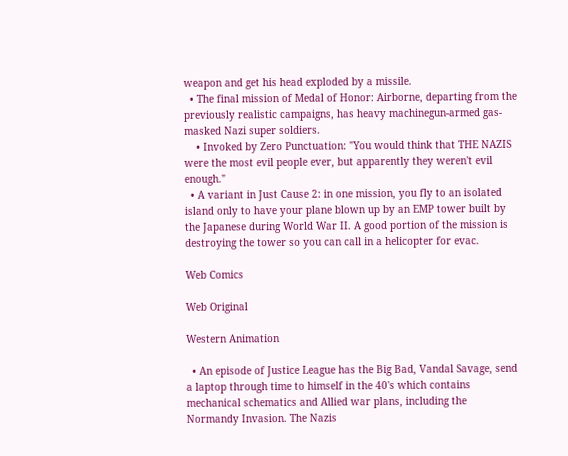weapon and get his head exploded by a missile.
  • The final mission of Medal of Honor: Airborne, departing from the previously realistic campaigns, has heavy machinegun-armed gas-masked Nazi super soldiers.
    • Invoked by Zero Punctuation: "You would think that THE NAZIS were the most evil people ever, but apparently they weren't evil enough."
  • A variant in Just Cause 2: in one mission, you fly to an isolated island only to have your plane blown up by an EMP tower built by the Japanese during World War II. A good portion of the mission is destroying the tower so you can call in a helicopter for evac.

Web Comics

Web Original

Western Animation

  • An episode of Justice League has the Big Bad, Vandal Savage, send a laptop through time to himself in the 40's which contains mechanical schematics and Allied war plans, including the Normandy Invasion. The Nazis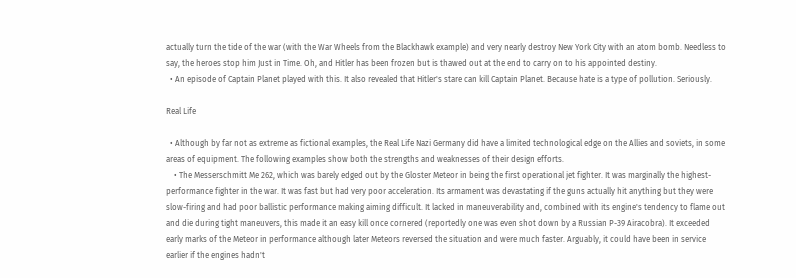actually turn the tide of the war (with the War Wheels from the Blackhawk example) and very nearly destroy New York City with an atom bomb. Needless to say, the heroes stop him Just in Time. Oh, and Hitler has been frozen but is thawed out at the end to carry on to his appointed destiny.
  • An episode of Captain Planet played with this. It also revealed that Hitler's stare can kill Captain Planet. Because hate is a type of pollution. Seriously.

Real Life

  • Although by far not as extreme as fictional examples, the Real Life Nazi Germany did have a limited technological edge on the Allies and soviets, in some areas of equipment. The following examples show both the strengths and weaknesses of their design efforts.
    • The Messerschmitt Me 262, which was barely edged out by the Gloster Meteor in being the first operational jet fighter. It was marginally the highest-performance fighter in the war. It was fast but had very poor acceleration. Its armament was devastating if the guns actually hit anything but they were slow-firing and had poor ballistic performance making aiming difficult. It lacked in maneuverability and, combined with its engine's tendency to flame out and die during tight maneuvers, this made it an easy kill once cornered (reportedly one was even shot down by a Russian P-39 Airacobra). It exceeded early marks of the Meteor in performance although later Meteors reversed the situation and were much faster. Arguably, it could have been in service earlier if the engines hadn't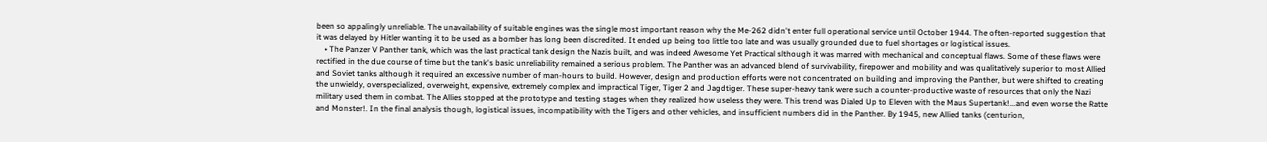been so appalingly unreliable. The unavailability of suitable engines was the single most important reason why the Me-262 didn't enter full operational service until October 1944. The often-reported suggestion that it was delayed by Hitler wanting it to be used as a bomber has long been discredited. It ended up being too little too late and was usually grounded due to fuel shortages or logistical issues.
    • The Panzer V Panther tank, which was the last practical tank design the Nazis built, and was indeed Awesome Yet Practical slthough it was marred with mechanical and conceptual flaws. Some of these flaws were rectified in the due course of time but the tank's basic unreliability remained a serious problem. The Panther was an advanced blend of survivability, firepower and mobility and was qualitatively superior to most Allied and Soviet tanks although it required an excessive number of man-hours to build. However, design and production efforts were not concentrated on building and improving the Panther, but were shifted to creating the unwieldy, overspecialized, overweight, expensive, extremely complex and impractical Tiger, Tiger 2 and Jagdtiger. These super-heavy tank were such a counter-productive waste of resources that only the Nazi military used them in combat. The Allies stopped at the prototype and testing stages when they realized how useless they were. This trend was Dialed Up to Eleven with the Maus Supertank!...and even worse the Ratte and Monster!. In the final analysis though, logistical issues, incompatibility with the Tigers and other vehicles, and insufficient numbers did in the Panther. By 1945, new Allied tanks (centurion,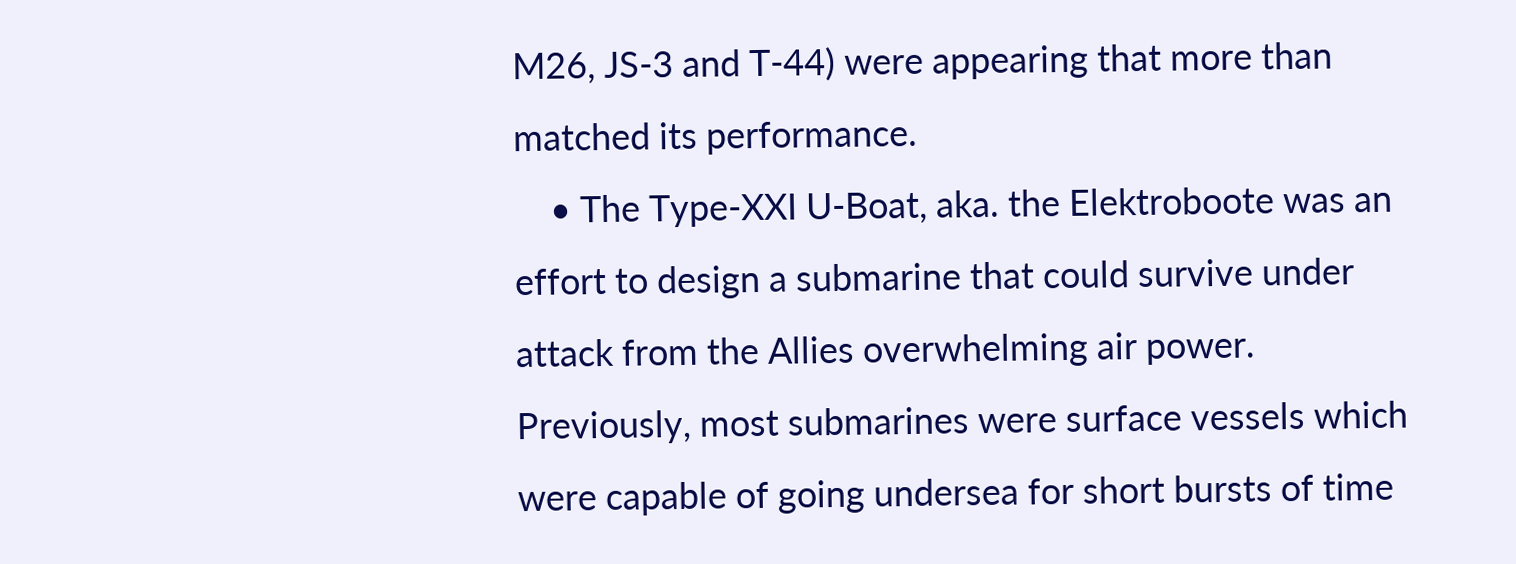M26, JS-3 and T-44) were appearing that more than matched its performance.
    • The Type-XXI U-Boat, aka. the Elektroboote was an effort to design a submarine that could survive under attack from the Allies overwhelming air power. Previously, most submarines were surface vessels which were capable of going undersea for short bursts of time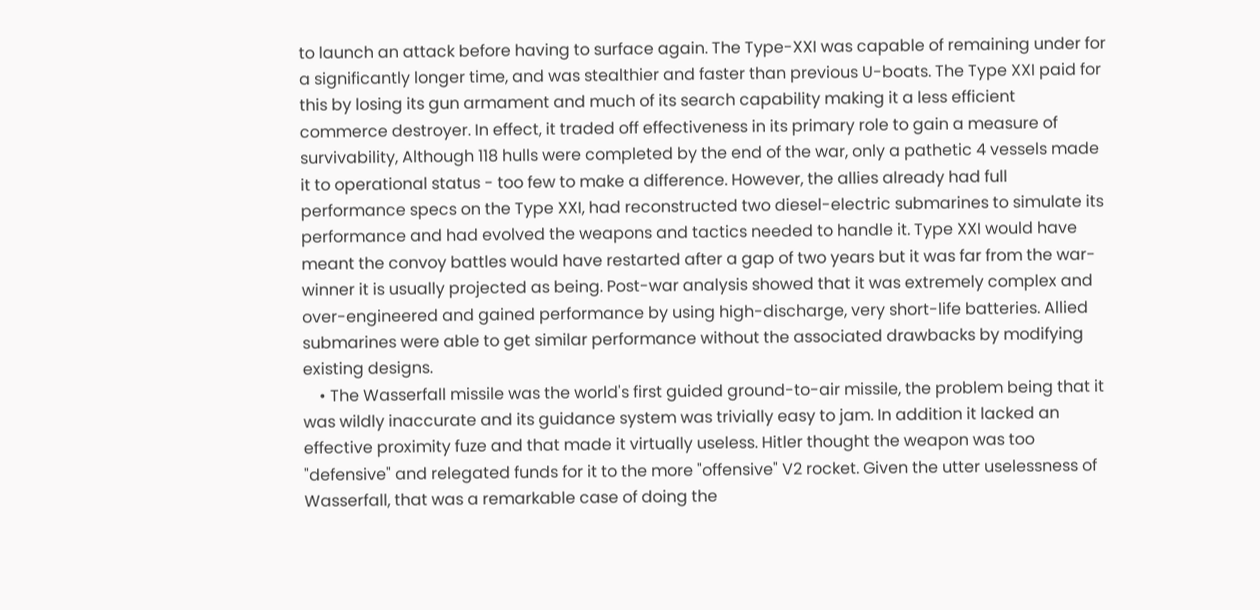to launch an attack before having to surface again. The Type-XXI was capable of remaining under for a significantly longer time, and was stealthier and faster than previous U-boats. The Type XXI paid for this by losing its gun armament and much of its search capability making it a less efficient commerce destroyer. In effect, it traded off effectiveness in its primary role to gain a measure of survivability, Although 118 hulls were completed by the end of the war, only a pathetic 4 vessels made it to operational status - too few to make a difference. However, the allies already had full performance specs on the Type XXI, had reconstructed two diesel-electric submarines to simulate its performance and had evolved the weapons and tactics needed to handle it. Type XXI would have meant the convoy battles would have restarted after a gap of two years but it was far from the war-winner it is usually projected as being. Post-war analysis showed that it was extremely complex and over-engineered and gained performance by using high-discharge, very short-life batteries. Allied submarines were able to get similar performance without the associated drawbacks by modifying existing designs.
    • The Wasserfall missile was the world's first guided ground-to-air missile, the problem being that it was wildly inaccurate and its guidance system was trivially easy to jam. In addition it lacked an effective proximity fuze and that made it virtually useless. Hitler thought the weapon was too "defensive" and relegated funds for it to the more "offensive" V2 rocket. Given the utter uselessness of Wasserfall, that was a remarkable case of doing the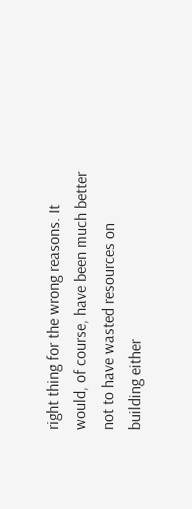right thing for the wrong reasons. It would, of course, have been much better not to have wasted resources on building either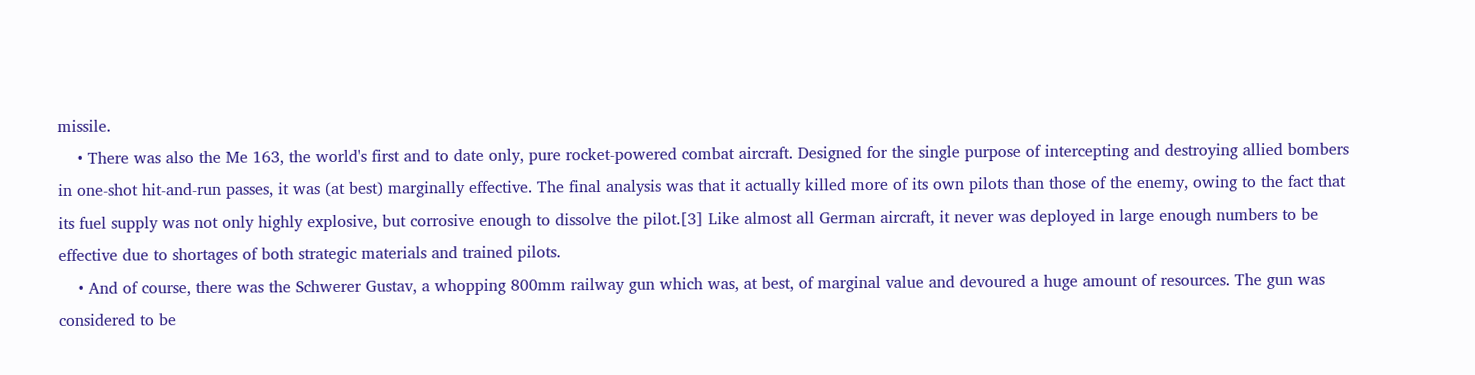missile.
    • There was also the Me 163, the world's first and to date only, pure rocket-powered combat aircraft. Designed for the single purpose of intercepting and destroying allied bombers in one-shot hit-and-run passes, it was (at best) marginally effective. The final analysis was that it actually killed more of its own pilots than those of the enemy, owing to the fact that its fuel supply was not only highly explosive, but corrosive enough to dissolve the pilot.[3] Like almost all German aircraft, it never was deployed in large enough numbers to be effective due to shortages of both strategic materials and trained pilots.
    • And of course, there was the Schwerer Gustav, a whopping 800mm railway gun which was, at best, of marginal value and devoured a huge amount of resources. The gun was considered to be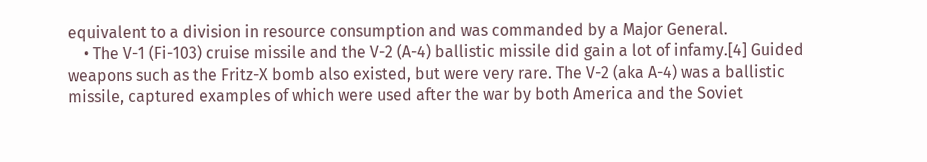equivalent to a division in resource consumption and was commanded by a Major General.
    • The V-1 (Fi-103) cruise missile and the V-2 (A-4) ballistic missile did gain a lot of infamy.[4] Guided weapons such as the Fritz-X bomb also existed, but were very rare. The V-2 (aka A-4) was a ballistic missile, captured examples of which were used after the war by both America and the Soviet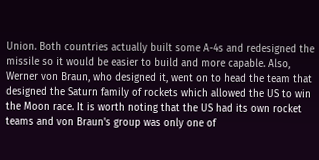Union. Both countries actually built some A-4s and redesigned the missile so it would be easier to build and more capable. Also, Werner von Braun, who designed it, went on to head the team that designed the Saturn family of rockets which allowed the US to win the Moon race. It is worth noting that the US had its own rocket teams and von Braun's group was only one of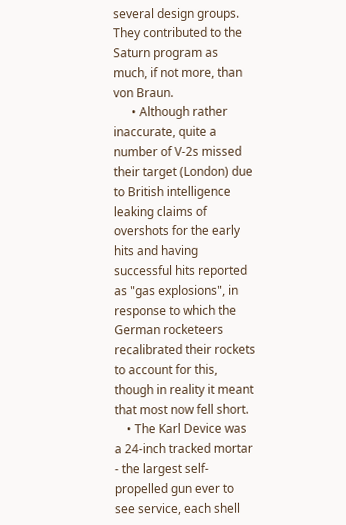several design groups. They contributed to the Saturn program as much, if not more, than von Braun.
      • Although rather inaccurate, quite a number of V-2s missed their target (London) due to British intelligence leaking claims of overshots for the early hits and having successful hits reported as "gas explosions", in response to which the German rocketeers recalibrated their rockets to account for this, though in reality it meant that most now fell short.
    • The Karl Device was a 24-inch tracked mortar - the largest self-propelled gun ever to see service, each shell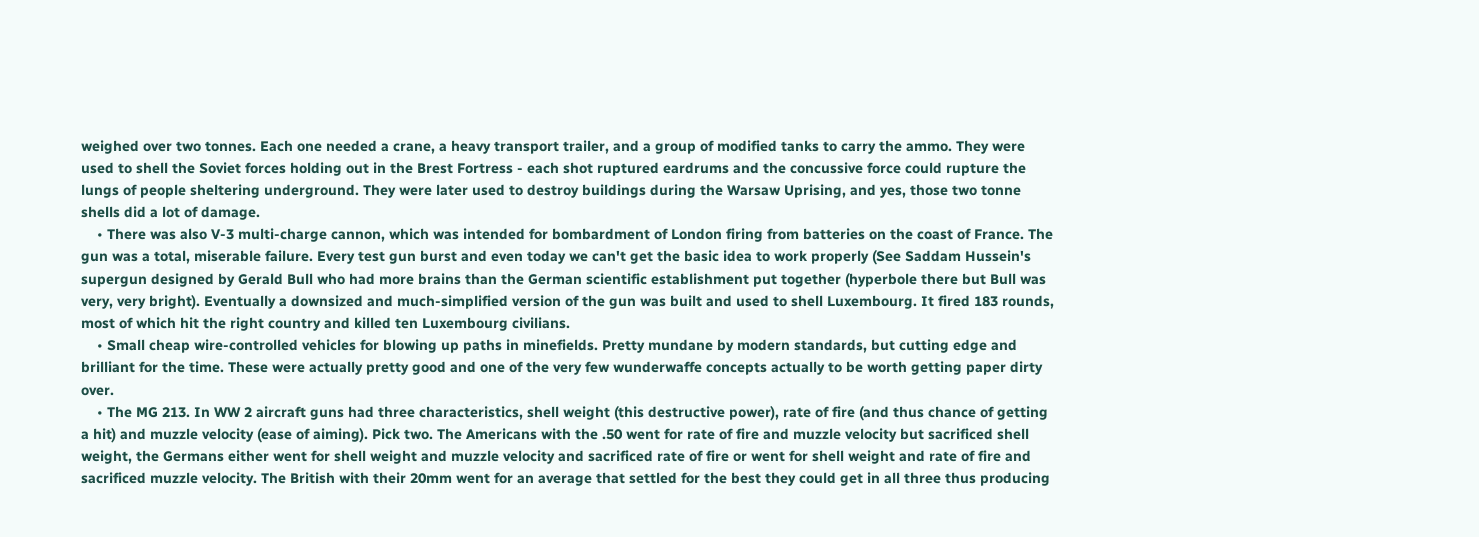weighed over two tonnes. Each one needed a crane, a heavy transport trailer, and a group of modified tanks to carry the ammo. They were used to shell the Soviet forces holding out in the Brest Fortress - each shot ruptured eardrums and the concussive force could rupture the lungs of people sheltering underground. They were later used to destroy buildings during the Warsaw Uprising, and yes, those two tonne shells did a lot of damage.
    • There was also V-3 multi-charge cannon, which was intended for bombardment of London firing from batteries on the coast of France. The gun was a total, miserable failure. Every test gun burst and even today we can't get the basic idea to work properly (See Saddam Hussein's supergun designed by Gerald Bull who had more brains than the German scientific establishment put together (hyperbole there but Bull was very, very bright). Eventually a downsized and much-simplified version of the gun was built and used to shell Luxembourg. It fired 183 rounds, most of which hit the right country and killed ten Luxembourg civilians.
    • Small cheap wire-controlled vehicles for blowing up paths in minefields. Pretty mundane by modern standards, but cutting edge and brilliant for the time. These were actually pretty good and one of the very few wunderwaffe concepts actually to be worth getting paper dirty over.
    • The MG 213. In WW 2 aircraft guns had three characteristics, shell weight (this destructive power), rate of fire (and thus chance of getting a hit) and muzzle velocity (ease of aiming). Pick two. The Americans with the .50 went for rate of fire and muzzle velocity but sacrificed shell weight, the Germans either went for shell weight and muzzle velocity and sacrificed rate of fire or went for shell weight and rate of fire and sacrificed muzzle velocity. The British with their 20mm went for an average that settled for the best they could get in all three thus producing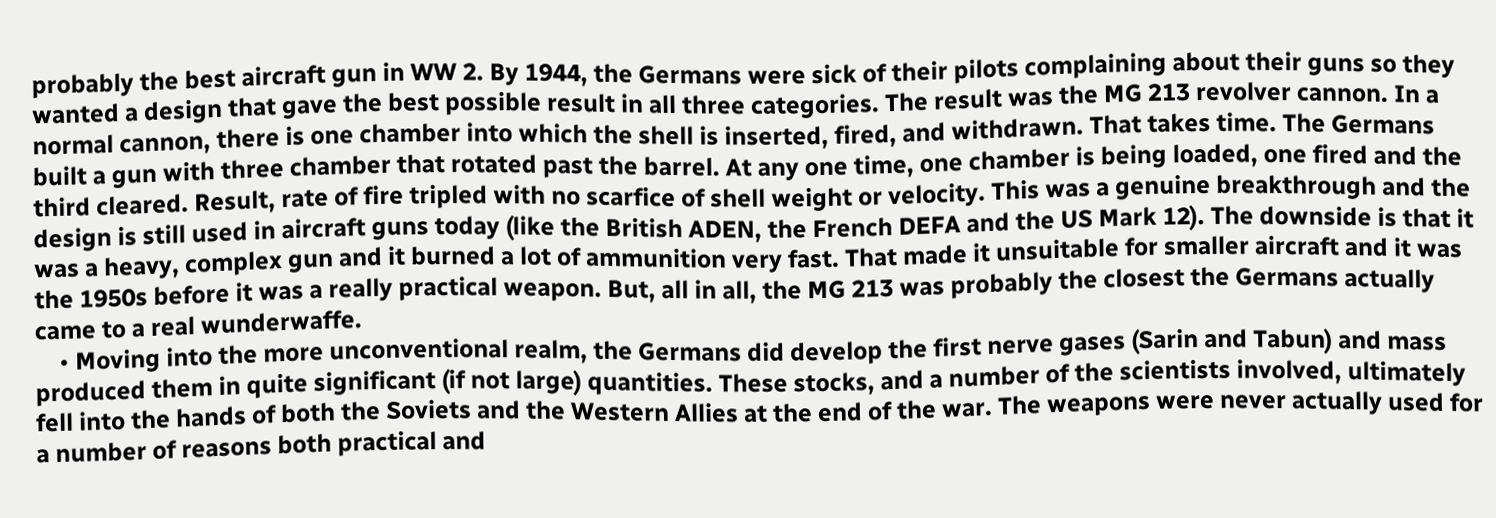probably the best aircraft gun in WW 2. By 1944, the Germans were sick of their pilots complaining about their guns so they wanted a design that gave the best possible result in all three categories. The result was the MG 213 revolver cannon. In a normal cannon, there is one chamber into which the shell is inserted, fired, and withdrawn. That takes time. The Germans built a gun with three chamber that rotated past the barrel. At any one time, one chamber is being loaded, one fired and the third cleared. Result, rate of fire tripled with no scarfice of shell weight or velocity. This was a genuine breakthrough and the design is still used in aircraft guns today (like the British ADEN, the French DEFA and the US Mark 12). The downside is that it was a heavy, complex gun and it burned a lot of ammunition very fast. That made it unsuitable for smaller aircraft and it was the 1950s before it was a really practical weapon. But, all in all, the MG 213 was probably the closest the Germans actually came to a real wunderwaffe.
    • Moving into the more unconventional realm, the Germans did develop the first nerve gases (Sarin and Tabun) and mass produced them in quite significant (if not large) quantities. These stocks, and a number of the scientists involved, ultimately fell into the hands of both the Soviets and the Western Allies at the end of the war. The weapons were never actually used for a number of reasons both practical and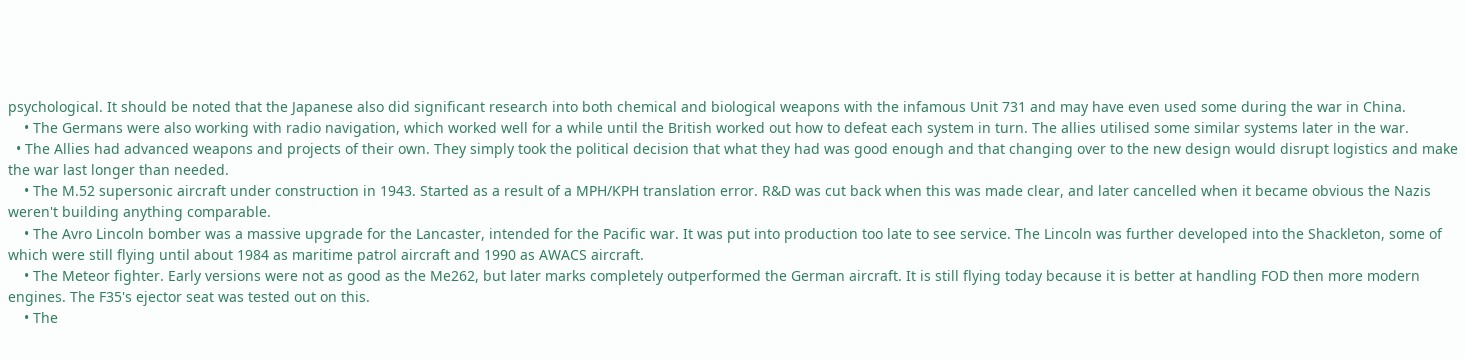psychological. It should be noted that the Japanese also did significant research into both chemical and biological weapons with the infamous Unit 731 and may have even used some during the war in China.
    • The Germans were also working with radio navigation, which worked well for a while until the British worked out how to defeat each system in turn. The allies utilised some similar systems later in the war.
  • The Allies had advanced weapons and projects of their own. They simply took the political decision that what they had was good enough and that changing over to the new design would disrupt logistics and make the war last longer than needed.
    • The M.52 supersonic aircraft under construction in 1943. Started as a result of a MPH/KPH translation error. R&D was cut back when this was made clear, and later cancelled when it became obvious the Nazis weren't building anything comparable.
    • The Avro Lincoln bomber was a massive upgrade for the Lancaster, intended for the Pacific war. It was put into production too late to see service. The Lincoln was further developed into the Shackleton, some of which were still flying until about 1984 as maritime patrol aircraft and 1990 as AWACS aircraft.
    • The Meteor fighter. Early versions were not as good as the Me262, but later marks completely outperformed the German aircraft. It is still flying today because it is better at handling FOD then more modern engines. The F35's ejector seat was tested out on this.
    • The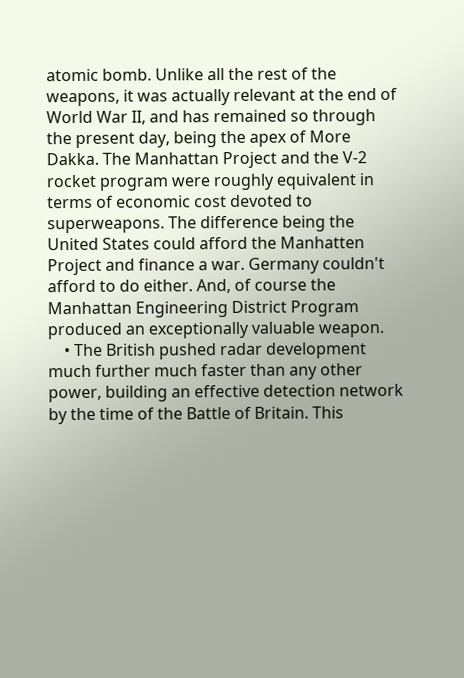atomic bomb. Unlike all the rest of the weapons, it was actually relevant at the end of World War II, and has remained so through the present day, being the apex of More Dakka. The Manhattan Project and the V-2 rocket program were roughly equivalent in terms of economic cost devoted to superweapons. The difference being the United States could afford the Manhatten Project and finance a war. Germany couldn't afford to do either. And, of course the Manhattan Engineering District Program produced an exceptionally valuable weapon.
    • The British pushed radar development much further much faster than any other power, building an effective detection network by the time of the Battle of Britain. This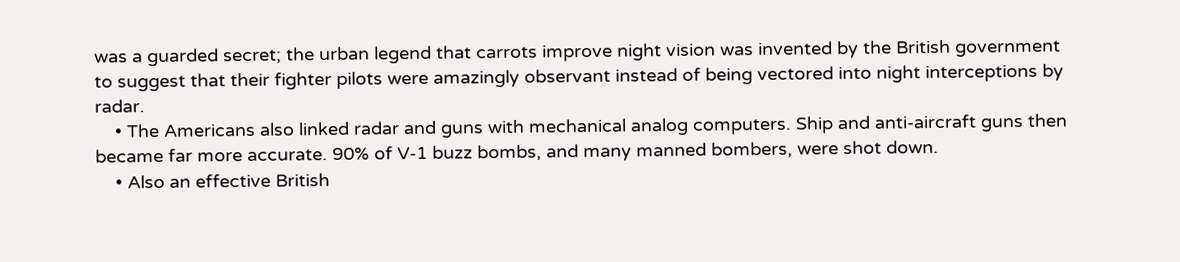was a guarded secret; the urban legend that carrots improve night vision was invented by the British government to suggest that their fighter pilots were amazingly observant instead of being vectored into night interceptions by radar.
    • The Americans also linked radar and guns with mechanical analog computers. Ship and anti-aircraft guns then became far more accurate. 90% of V-1 buzz bombs, and many manned bombers, were shot down.
    • Also an effective British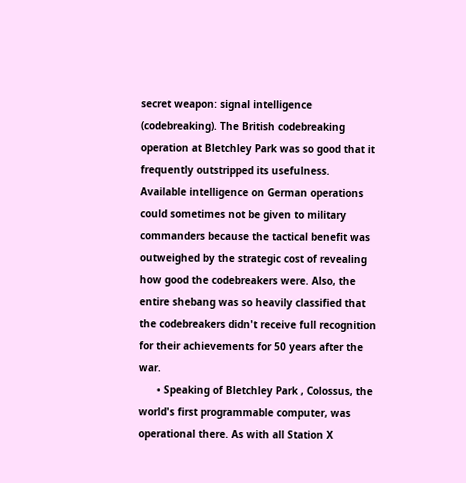secret weapon: signal intelligence (codebreaking). The British codebreaking operation at Bletchley Park was so good that it frequently outstripped its usefulness. Available intelligence on German operations could sometimes not be given to military commanders because the tactical benefit was outweighed by the strategic cost of revealing how good the codebreakers were. Also, the entire shebang was so heavily classified that the codebreakers didn't receive full recognition for their achievements for 50 years after the war.
      • Speaking of Bletchley Park , Colossus, the world's first programmable computer, was operational there. As with all Station X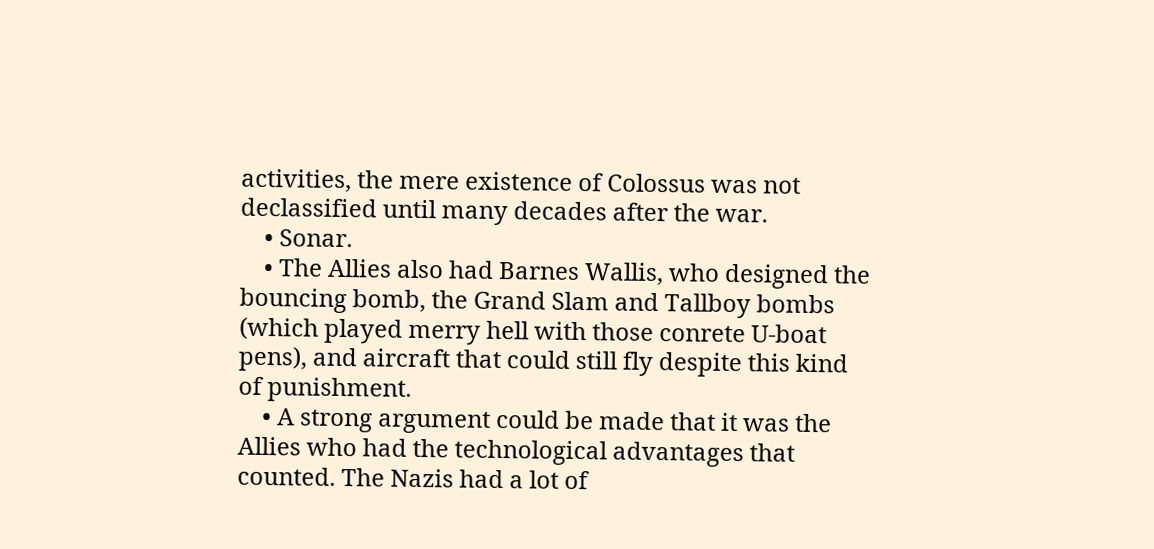activities, the mere existence of Colossus was not declassified until many decades after the war.
    • Sonar.
    • The Allies also had Barnes Wallis, who designed the bouncing bomb, the Grand Slam and Tallboy bombs (which played merry hell with those conrete U-boat pens), and aircraft that could still fly despite this kind of punishment.
    • A strong argument could be made that it was the Allies who had the technological advantages that counted. The Nazis had a lot of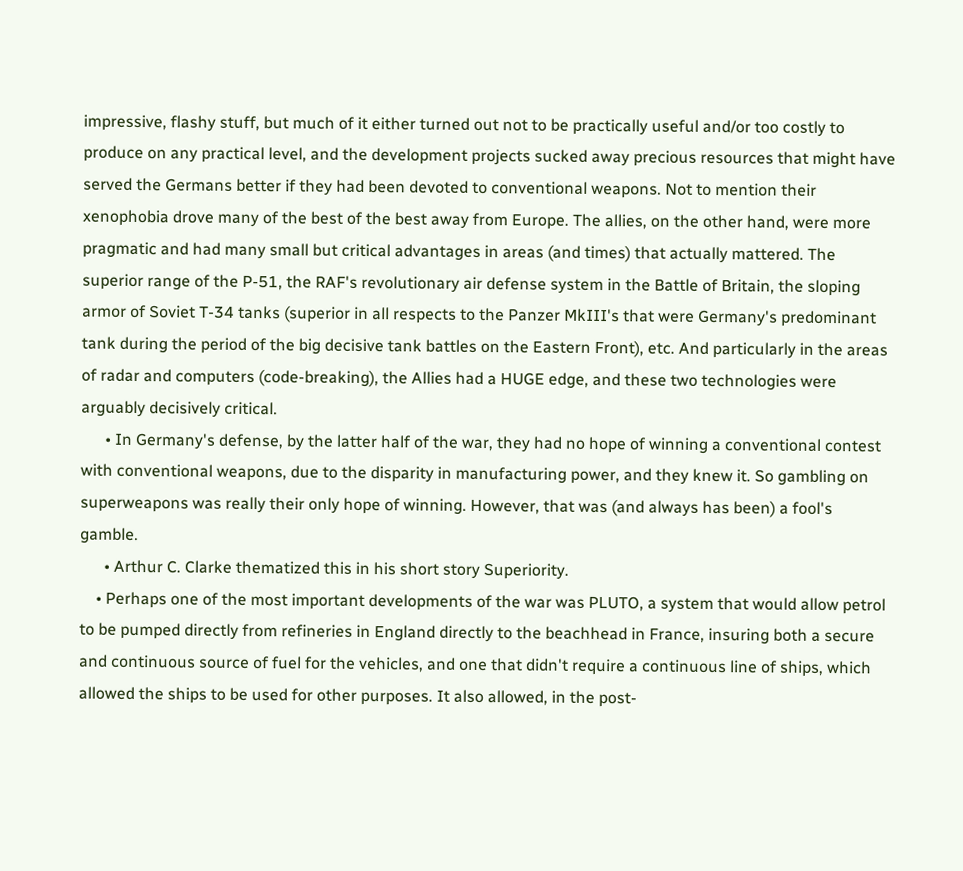impressive, flashy stuff, but much of it either turned out not to be practically useful and/or too costly to produce on any practical level, and the development projects sucked away precious resources that might have served the Germans better if they had been devoted to conventional weapons. Not to mention their xenophobia drove many of the best of the best away from Europe. The allies, on the other hand, were more pragmatic and had many small but critical advantages in areas (and times) that actually mattered. The superior range of the P-51, the RAF's revolutionary air defense system in the Battle of Britain, the sloping armor of Soviet T-34 tanks (superior in all respects to the Panzer MkIII's that were Germany's predominant tank during the period of the big decisive tank battles on the Eastern Front), etc. And particularly in the areas of radar and computers (code-breaking), the Allies had a HUGE edge, and these two technologies were arguably decisively critical.
      • In Germany's defense, by the latter half of the war, they had no hope of winning a conventional contest with conventional weapons, due to the disparity in manufacturing power, and they knew it. So gambling on superweapons was really their only hope of winning. However, that was (and always has been) a fool's gamble.
      • Arthur C. Clarke thematized this in his short story Superiority.
    • Perhaps one of the most important developments of the war was PLUTO, a system that would allow petrol to be pumped directly from refineries in England directly to the beachhead in France, insuring both a secure and continuous source of fuel for the vehicles, and one that didn't require a continuous line of ships, which allowed the ships to be used for other purposes. It also allowed, in the post-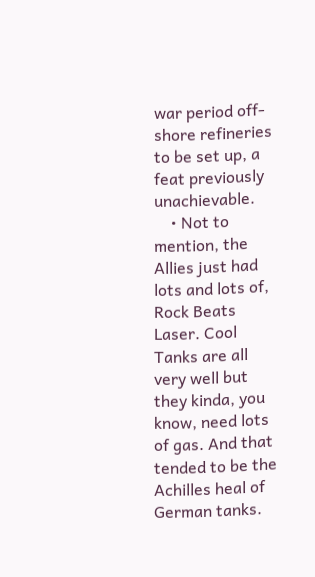war period off-shore refineries to be set up, a feat previously unachievable.
    • Not to mention, the Allies just had lots and lots of, Rock Beats Laser. Cool Tanks are all very well but they kinda, you know, need lots of gas. And that tended to be the Achilles heal of German tanks.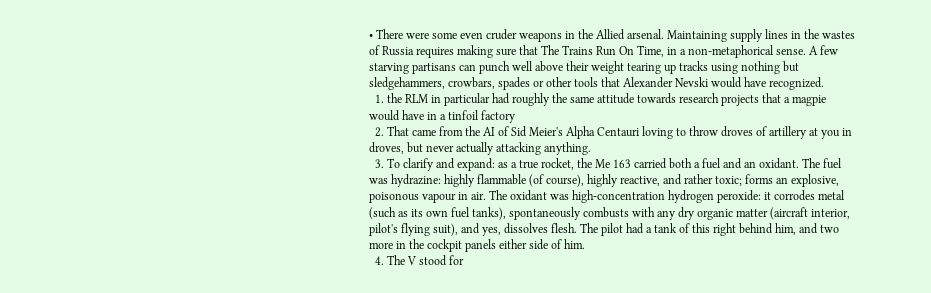• There were some even cruder weapons in the Allied arsenal. Maintaining supply lines in the wastes of Russia requires making sure that The Trains Run On Time, in a non-metaphorical sense. A few starving partisans can punch well above their weight tearing up tracks using nothing but sledgehammers, crowbars, spades or other tools that Alexander Nevski would have recognized.
  1. the RLM in particular had roughly the same attitude towards research projects that a magpie would have in a tinfoil factory
  2. That came from the AI of Sid Meier's Alpha Centauri loving to throw droves of artillery at you in droves, but never actually attacking anything.
  3. To clarify and expand: as a true rocket, the Me 163 carried both a fuel and an oxidant. The fuel was hydrazine: highly flammable (of course), highly reactive, and rather toxic; forms an explosive, poisonous vapour in air. The oxidant was high-concentration hydrogen peroxide: it corrodes metal (such as its own fuel tanks), spontaneously combusts with any dry organic matter (aircraft interior, pilot's flying suit), and yes, dissolves flesh. The pilot had a tank of this right behind him, and two more in the cockpit panels either side of him.
  4. The V stood for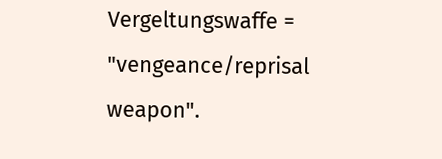Vergeltungswaffe = "vengeance/reprisal weapon".